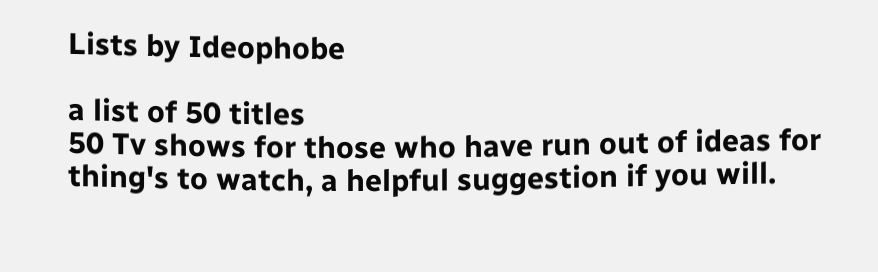Lists by Ideophobe

a list of 50 titles
50 Tv shows for those who have run out of ideas for thing's to watch, a helpful suggestion if you will.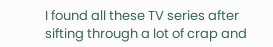I found all these TV series after sifting through a lot of crap and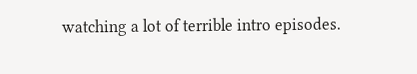watching a lot of terrible intro episodes.